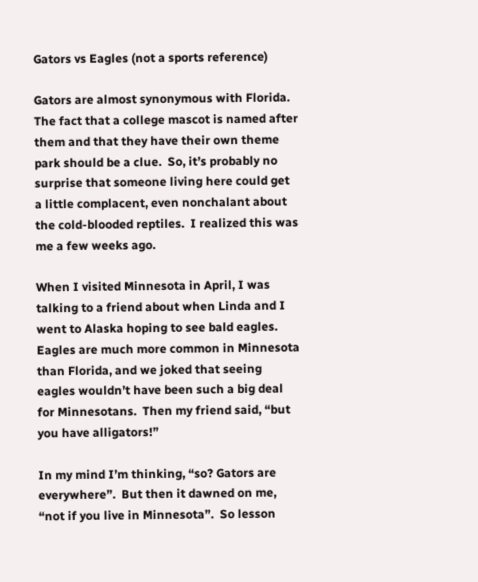Gators vs Eagles (not a sports reference)

Gators are almost synonymous with Florida.  The fact that a college mascot is named after them and that they have their own theme park should be a clue.  So, it’s probably no surprise that someone living here could get a little complacent, even nonchalant about the cold-blooded reptiles.  I realized this was me a few weeks ago.

When I visited Minnesota in April, I was talking to a friend about when Linda and I went to Alaska hoping to see bald eagles.  Eagles are much more common in Minnesota than Florida, and we joked that seeing eagles wouldn’t have been such a big deal for Minnesotans.  Then my friend said, “but you have alligators!”

In my mind I’m thinking, “so? Gators are everywhere”.  But then it dawned on me, “not if you live in Minnesota”.  So lesson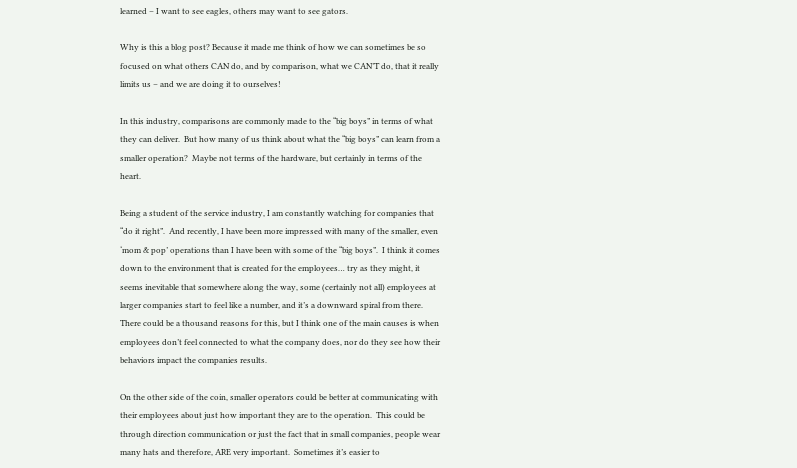learned – I want to see eagles, others may want to see gators.

Why is this a blog post? Because it made me think of how we can sometimes be so focused on what others CAN do, and by comparison, what we CAN’T do, that it really limits us – and we are doing it to ourselves!

In this industry, comparisons are commonly made to the “big boys” in terms of what they can deliver.  But how many of us think about what the “big boys” can learn from a smaller operation?  Maybe not terms of the hardware, but certainly in terms of the heart.

Being a student of the service industry, I am constantly watching for companies that “do it right”.  And recently, I have been more impressed with many of the smaller, even ‘mom & pop’ operations than I have been with some of the “big boys”.  I think it comes down to the environment that is created for the employees… try as they might, it seems inevitable that somewhere along the way, some (certainly not all) employees at larger companies start to feel like a number, and it’s a downward spiral from there.  There could be a thousand reasons for this, but I think one of the main causes is when employees don’t feel connected to what the company does, nor do they see how their behaviors impact the companies results.

On the other side of the coin, smaller operators could be better at communicating with their employees about just how important they are to the operation.  This could be through direction communication or just the fact that in small companies, people wear many hats and therefore, ARE very important.  Sometimes it’s easier to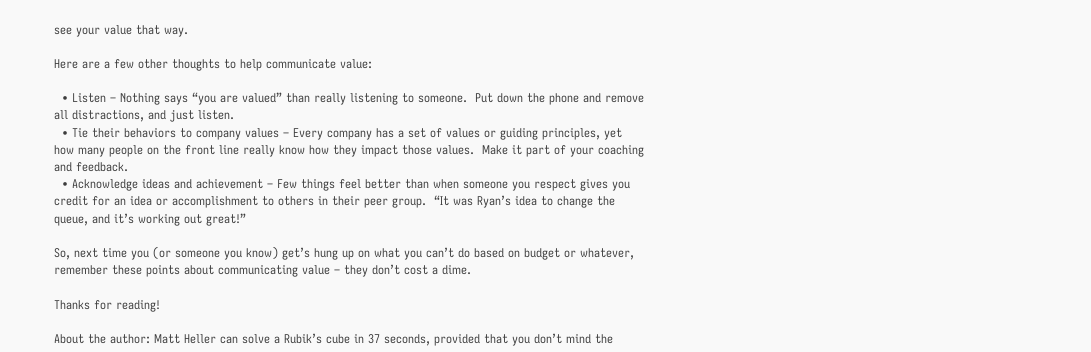see your value that way.

Here are a few other thoughts to help communicate value:

  • Listen – Nothing says “you are valued” than really listening to someone.  Put down the phone and remove all distractions, and just listen.
  • Tie their behaviors to company values – Every company has a set of values or guiding principles, yet how many people on the front line really know how they impact those values.  Make it part of your coaching and feedback.
  • Acknowledge ideas and achievement – Few things feel better than when someone you respect gives you credit for an idea or accomplishment to others in their peer group.  “It was Ryan’s idea to change the queue, and it’s working out great!”

So, next time you (or someone you know) get’s hung up on what you can’t do based on budget or whatever, remember these points about communicating value – they don’t cost a dime.

Thanks for reading!

About the author: Matt Heller can solve a Rubik’s cube in 37 seconds, provided that you don’t mind the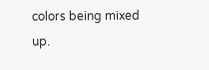colors being mixed up.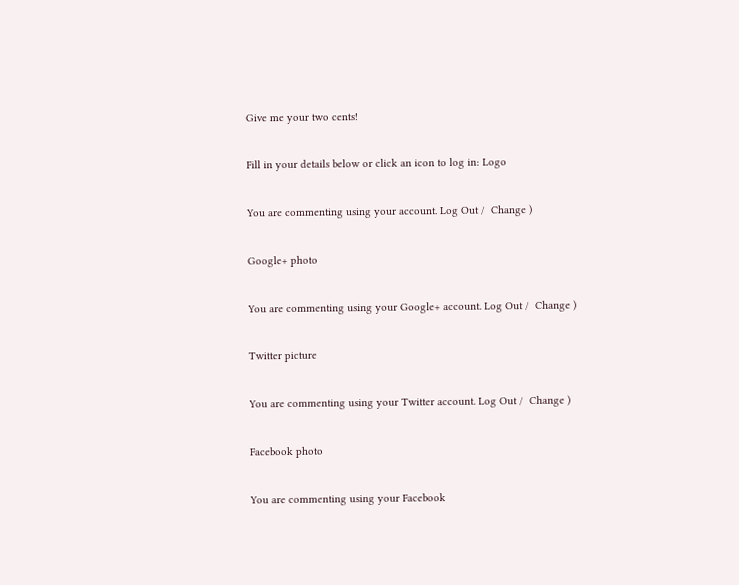Give me your two cents!

Fill in your details below or click an icon to log in: Logo

You are commenting using your account. Log Out /  Change )

Google+ photo

You are commenting using your Google+ account. Log Out /  Change )

Twitter picture

You are commenting using your Twitter account. Log Out /  Change )

Facebook photo

You are commenting using your Facebook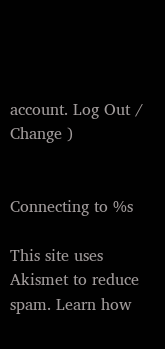account. Log Out /  Change )


Connecting to %s

This site uses Akismet to reduce spam. Learn how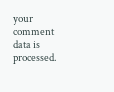your comment data is processed.